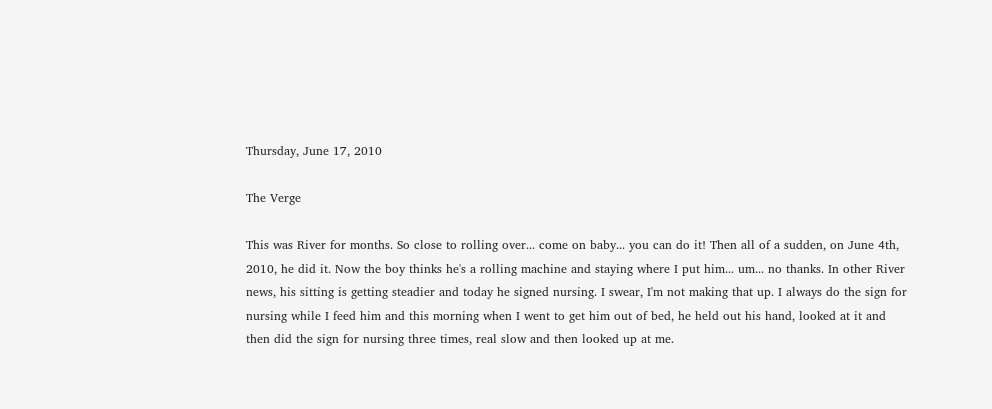Thursday, June 17, 2010

The Verge

This was River for months. So close to rolling over... come on baby... you can do it! Then all of a sudden, on June 4th, 2010, he did it. Now the boy thinks he's a rolling machine and staying where I put him... um... no thanks. In other River news, his sitting is getting steadier and today he signed nursing. I swear, I'm not making that up. I always do the sign for nursing while I feed him and this morning when I went to get him out of bed, he held out his hand, looked at it and then did the sign for nursing three times, real slow and then looked up at me.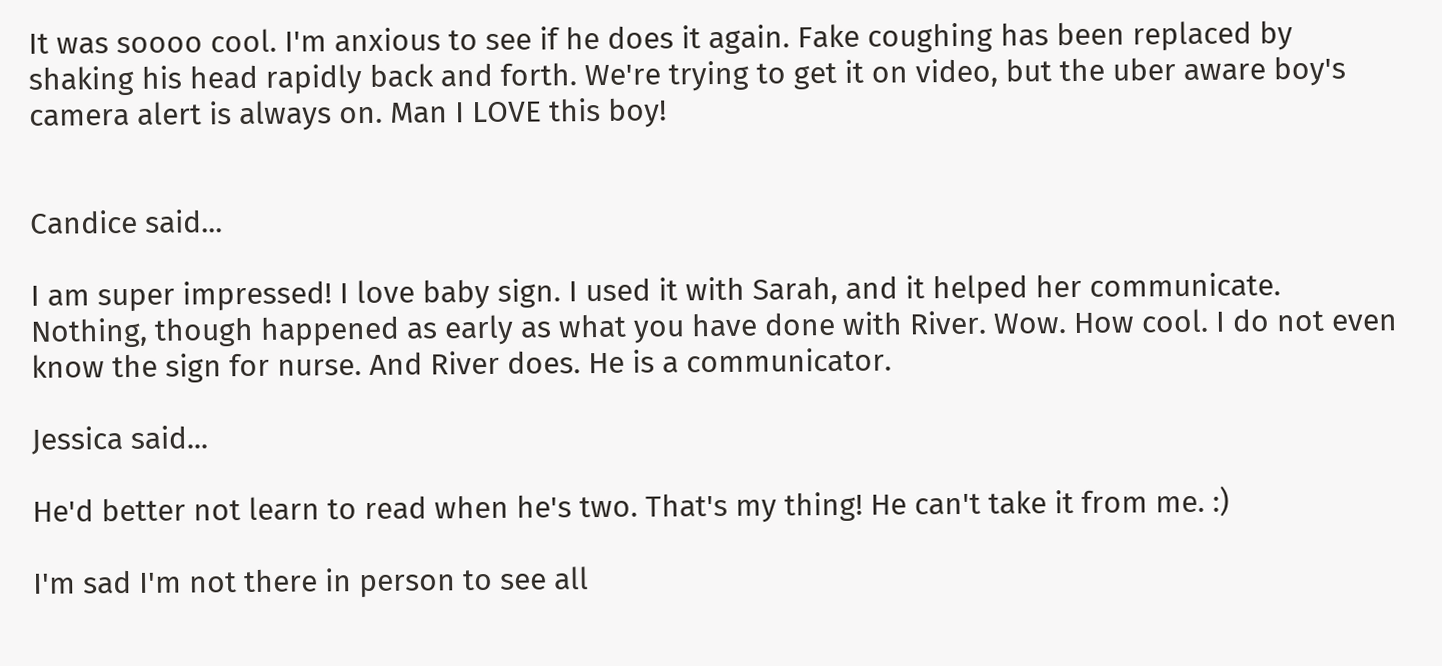It was soooo cool. I'm anxious to see if he does it again. Fake coughing has been replaced by shaking his head rapidly back and forth. We're trying to get it on video, but the uber aware boy's camera alert is always on. Man I LOVE this boy!


Candice said...

I am super impressed! I love baby sign. I used it with Sarah, and it helped her communicate. Nothing, though happened as early as what you have done with River. Wow. How cool. I do not even know the sign for nurse. And River does. He is a communicator.

Jessica said...

He'd better not learn to read when he's two. That's my thing! He can't take it from me. :)

I'm sad I'm not there in person to see all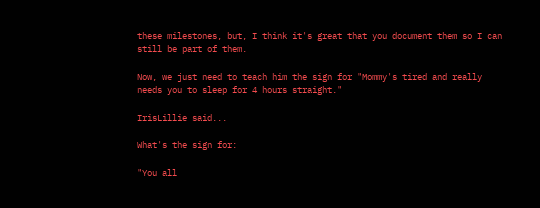these milestones, but, I think it's great that you document them so I can still be part of them.

Now, we just need to teach him the sign for "Mommy's tired and really needs you to sleep for 4 hours straight."

IrisLillie said...

What's the sign for:

"You all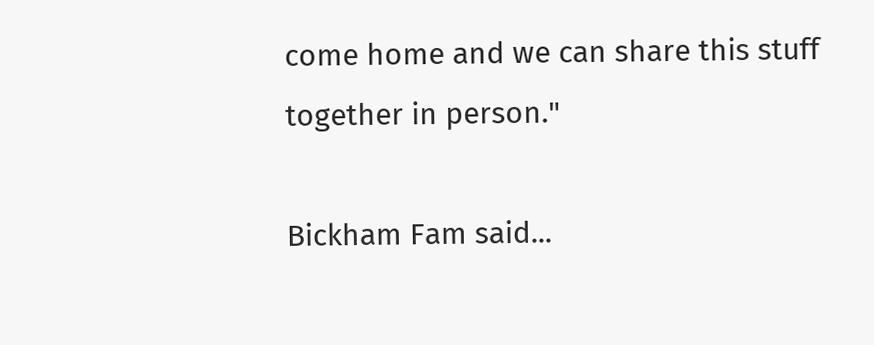come home and we can share this stuff together in person."

Bickham Fam said...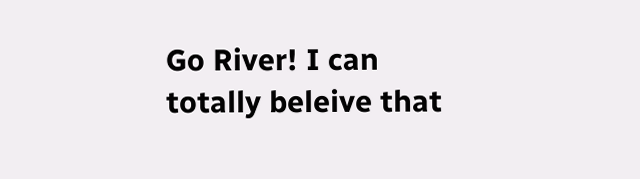Go River! I can totally beleive that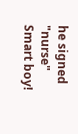he signed "nurse" Smart boy!